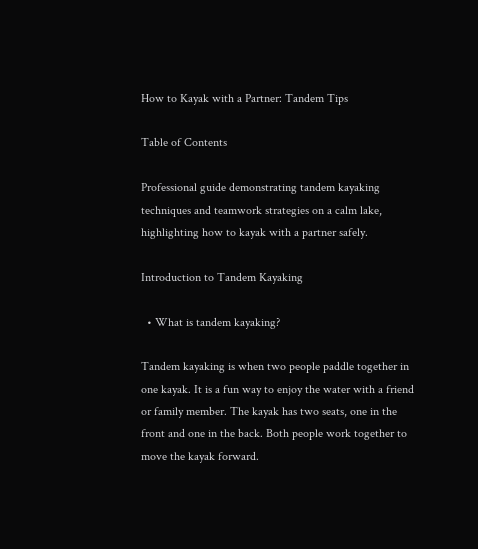How to Kayak with a Partner: Tandem Tips

Table of Contents

Professional guide demonstrating tandem kayaking techniques and teamwork strategies on a calm lake, highlighting how to kayak with a partner safely.

Introduction to Tandem Kayaking

  • What is tandem kayaking?

Tandem kayaking is when two people paddle together in one kayak. It is a fun way to enjoy the water with a friend or family member. The kayak has two seats, one in the front and one in the back. Both people work together to move the kayak forward.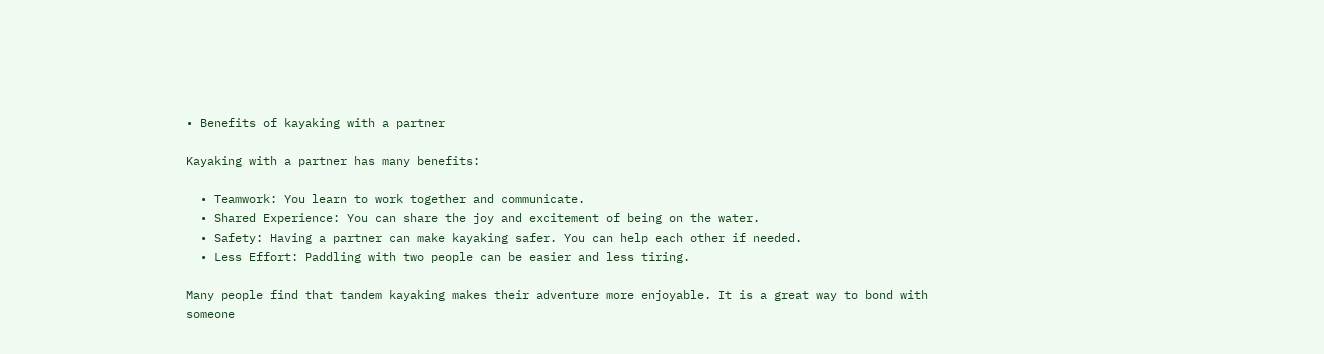• Benefits of kayaking with a partner

Kayaking with a partner has many benefits:

  • Teamwork: You learn to work together and communicate.
  • Shared Experience: You can share the joy and excitement of being on the water.
  • Safety: Having a partner can make kayaking safer. You can help each other if needed.
  • Less Effort: Paddling with two people can be easier and less tiring.

Many people find that tandem kayaking makes their adventure more enjoyable. It is a great way to bond with someone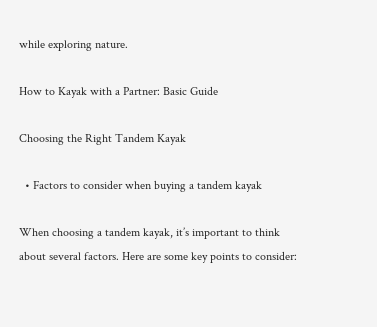while exploring nature.

How to Kayak with a Partner: Basic Guide

Choosing the Right Tandem Kayak

  • Factors to consider when buying a tandem kayak

When choosing a tandem kayak, it’s important to think about several factors. Here are some key points to consider: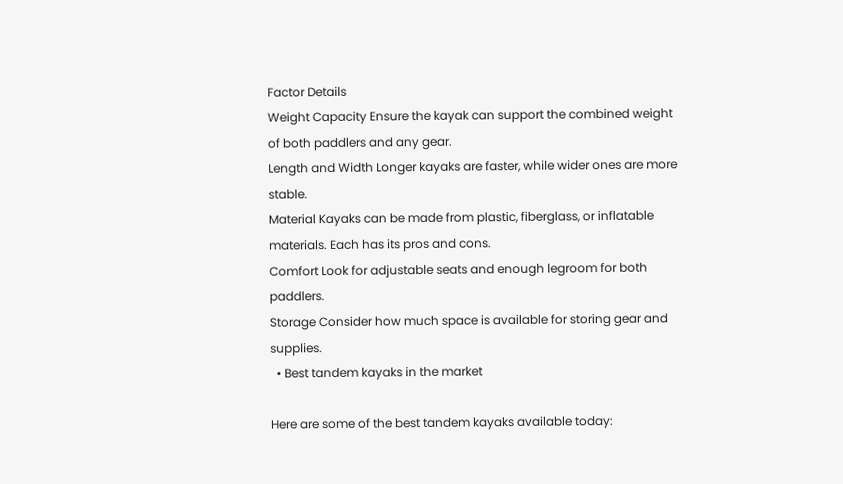Factor Details
Weight Capacity Ensure the kayak can support the combined weight of both paddlers and any gear.
Length and Width Longer kayaks are faster, while wider ones are more stable.
Material Kayaks can be made from plastic, fiberglass, or inflatable materials. Each has its pros and cons.
Comfort Look for adjustable seats and enough legroom for both paddlers.
Storage Consider how much space is available for storing gear and supplies.
  • Best tandem kayaks in the market

Here are some of the best tandem kayaks available today: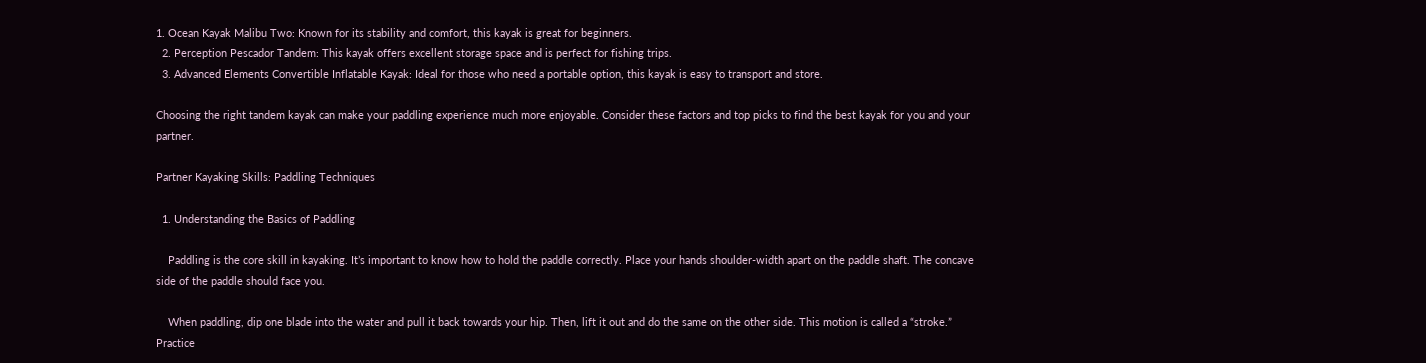1. Ocean Kayak Malibu Two: Known for its stability and comfort, this kayak is great for beginners.
  2. Perception Pescador Tandem: This kayak offers excellent storage space and is perfect for fishing trips.
  3. Advanced Elements Convertible Inflatable Kayak: Ideal for those who need a portable option, this kayak is easy to transport and store.

Choosing the right tandem kayak can make your paddling experience much more enjoyable. Consider these factors and top picks to find the best kayak for you and your partner.

Partner Kayaking Skills: Paddling Techniques

  1. Understanding the Basics of Paddling

    Paddling is the core skill in kayaking. It’s important to know how to hold the paddle correctly. Place your hands shoulder-width apart on the paddle shaft. The concave side of the paddle should face you.

    When paddling, dip one blade into the water and pull it back towards your hip. Then, lift it out and do the same on the other side. This motion is called a “stroke.” Practice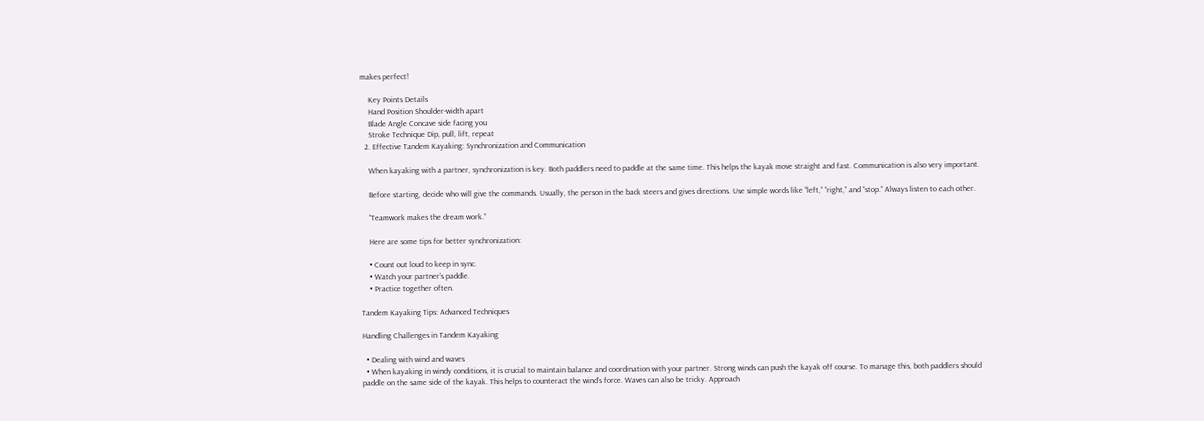makes perfect!

    Key Points Details
    Hand Position Shoulder-width apart
    Blade Angle Concave side facing you
    Stroke Technique Dip, pull, lift, repeat
  2. Effective Tandem Kayaking: Synchronization and Communication

    When kayaking with a partner, synchronization is key. Both paddlers need to paddle at the same time. This helps the kayak move straight and fast. Communication is also very important.

    Before starting, decide who will give the commands. Usually, the person in the back steers and gives directions. Use simple words like “left,” “right,” and “stop.” Always listen to each other.

    “Teamwork makes the dream work.”

    Here are some tips for better synchronization:

    • Count out loud to keep in sync.
    • Watch your partner’s paddle.
    • Practice together often.

Tandem Kayaking Tips: Advanced Techniques

Handling Challenges in Tandem Kayaking

  • Dealing with wind and waves
  • When kayaking in windy conditions, it is crucial to maintain balance and coordination with your partner. Strong winds can push the kayak off course. To manage this, both paddlers should paddle on the same side of the kayak. This helps to counteract the wind’s force. Waves can also be tricky. Approach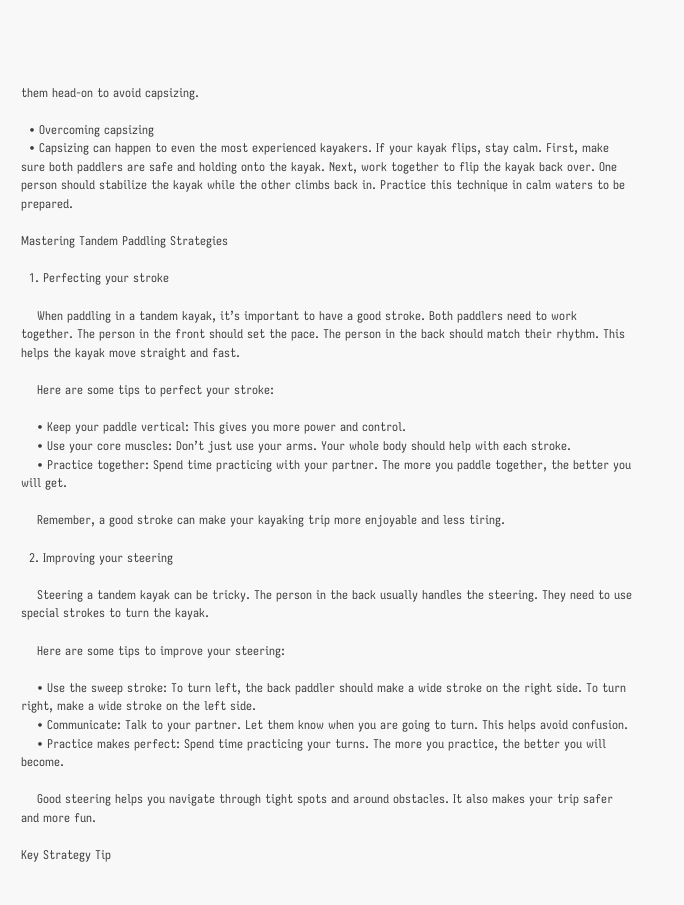them head-on to avoid capsizing.

  • Overcoming capsizing
  • Capsizing can happen to even the most experienced kayakers. If your kayak flips, stay calm. First, make sure both paddlers are safe and holding onto the kayak. Next, work together to flip the kayak back over. One person should stabilize the kayak while the other climbs back in. Practice this technique in calm waters to be prepared.

Mastering Tandem Paddling Strategies

  1. Perfecting your stroke

    When paddling in a tandem kayak, it’s important to have a good stroke. Both paddlers need to work together. The person in the front should set the pace. The person in the back should match their rhythm. This helps the kayak move straight and fast.

    Here are some tips to perfect your stroke:

    • Keep your paddle vertical: This gives you more power and control.
    • Use your core muscles: Don’t just use your arms. Your whole body should help with each stroke.
    • Practice together: Spend time practicing with your partner. The more you paddle together, the better you will get.

    Remember, a good stroke can make your kayaking trip more enjoyable and less tiring.

  2. Improving your steering

    Steering a tandem kayak can be tricky. The person in the back usually handles the steering. They need to use special strokes to turn the kayak.

    Here are some tips to improve your steering:

    • Use the sweep stroke: To turn left, the back paddler should make a wide stroke on the right side. To turn right, make a wide stroke on the left side.
    • Communicate: Talk to your partner. Let them know when you are going to turn. This helps avoid confusion.
    • Practice makes perfect: Spend time practicing your turns. The more you practice, the better you will become.

    Good steering helps you navigate through tight spots and around obstacles. It also makes your trip safer and more fun.

Key Strategy Tip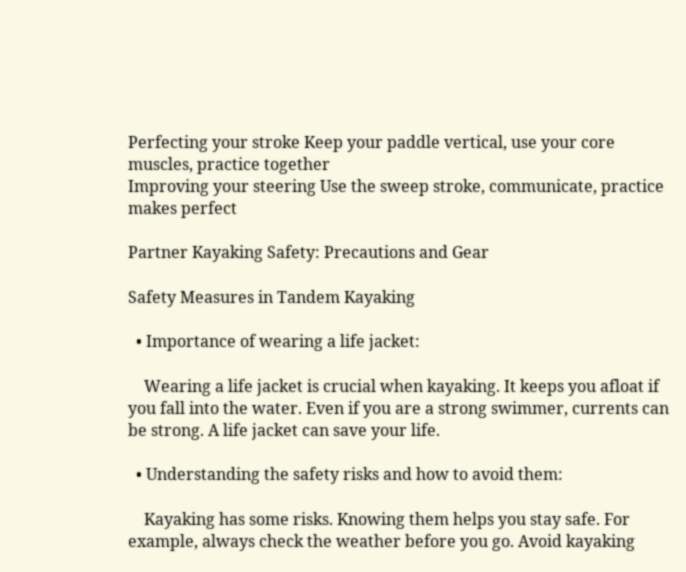Perfecting your stroke Keep your paddle vertical, use your core muscles, practice together
Improving your steering Use the sweep stroke, communicate, practice makes perfect

Partner Kayaking Safety: Precautions and Gear

Safety Measures in Tandem Kayaking

  • Importance of wearing a life jacket:

    Wearing a life jacket is crucial when kayaking. It keeps you afloat if you fall into the water. Even if you are a strong swimmer, currents can be strong. A life jacket can save your life.

  • Understanding the safety risks and how to avoid them:

    Kayaking has some risks. Knowing them helps you stay safe. For example, always check the weather before you go. Avoid kayaking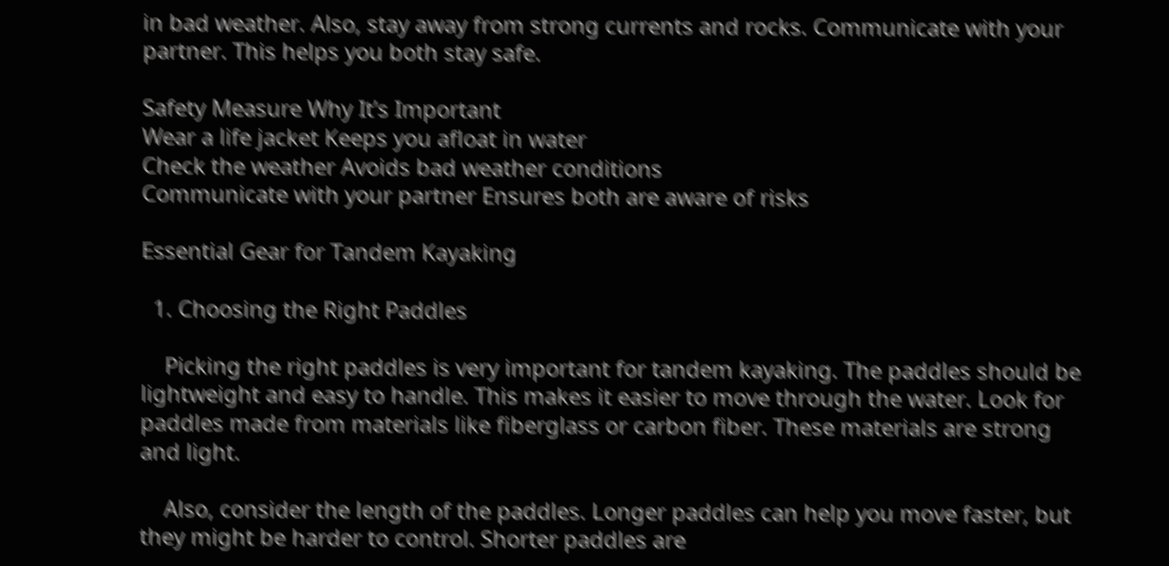in bad weather. Also, stay away from strong currents and rocks. Communicate with your partner. This helps you both stay safe.

Safety Measure Why It’s Important
Wear a life jacket Keeps you afloat in water
Check the weather Avoids bad weather conditions
Communicate with your partner Ensures both are aware of risks

Essential Gear for Tandem Kayaking

  1. Choosing the Right Paddles

    Picking the right paddles is very important for tandem kayaking. The paddles should be lightweight and easy to handle. This makes it easier to move through the water. Look for paddles made from materials like fiberglass or carbon fiber. These materials are strong and light.

    Also, consider the length of the paddles. Longer paddles can help you move faster, but they might be harder to control. Shorter paddles are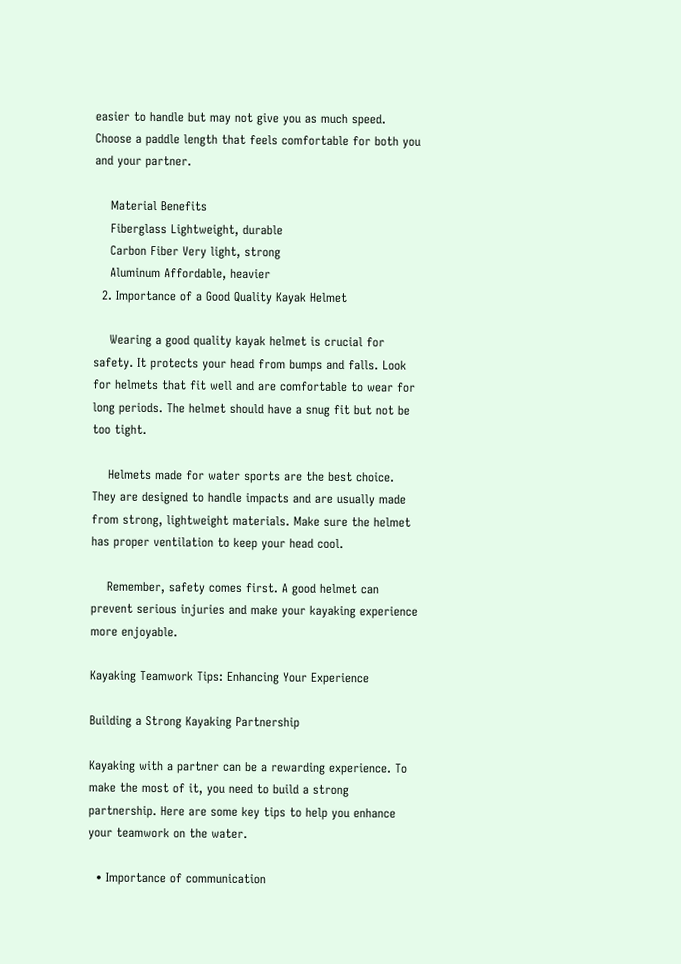easier to handle but may not give you as much speed. Choose a paddle length that feels comfortable for both you and your partner.

    Material Benefits
    Fiberglass Lightweight, durable
    Carbon Fiber Very light, strong
    Aluminum Affordable, heavier
  2. Importance of a Good Quality Kayak Helmet

    Wearing a good quality kayak helmet is crucial for safety. It protects your head from bumps and falls. Look for helmets that fit well and are comfortable to wear for long periods. The helmet should have a snug fit but not be too tight.

    Helmets made for water sports are the best choice. They are designed to handle impacts and are usually made from strong, lightweight materials. Make sure the helmet has proper ventilation to keep your head cool.

    Remember, safety comes first. A good helmet can prevent serious injuries and make your kayaking experience more enjoyable.

Kayaking Teamwork Tips: Enhancing Your Experience

Building a Strong Kayaking Partnership

Kayaking with a partner can be a rewarding experience. To make the most of it, you need to build a strong partnership. Here are some key tips to help you enhance your teamwork on the water.

  • Importance of communication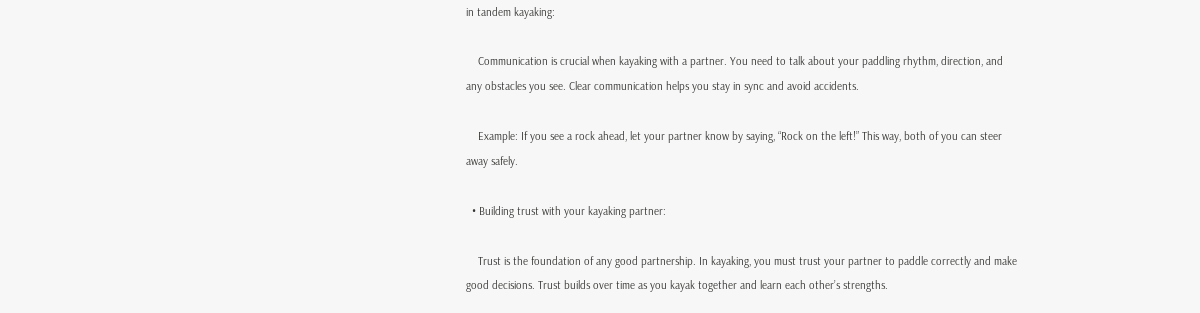in tandem kayaking:

    Communication is crucial when kayaking with a partner. You need to talk about your paddling rhythm, direction, and any obstacles you see. Clear communication helps you stay in sync and avoid accidents.

    Example: If you see a rock ahead, let your partner know by saying, “Rock on the left!” This way, both of you can steer away safely.

  • Building trust with your kayaking partner:

    Trust is the foundation of any good partnership. In kayaking, you must trust your partner to paddle correctly and make good decisions. Trust builds over time as you kayak together and learn each other’s strengths.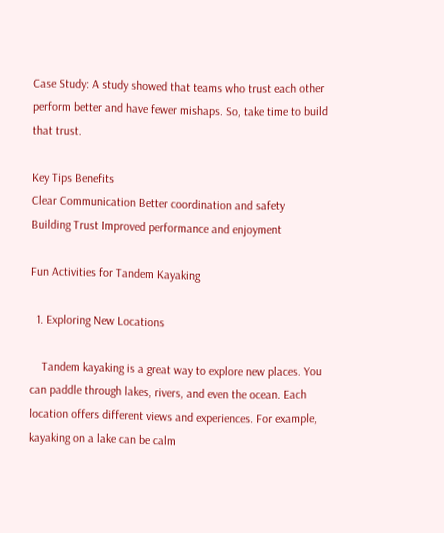Case Study: A study showed that teams who trust each other perform better and have fewer mishaps. So, take time to build that trust.

Key Tips Benefits
Clear Communication Better coordination and safety
Building Trust Improved performance and enjoyment

Fun Activities for Tandem Kayaking

  1. Exploring New Locations

    Tandem kayaking is a great way to explore new places. You can paddle through lakes, rivers, and even the ocean. Each location offers different views and experiences. For example, kayaking on a lake can be calm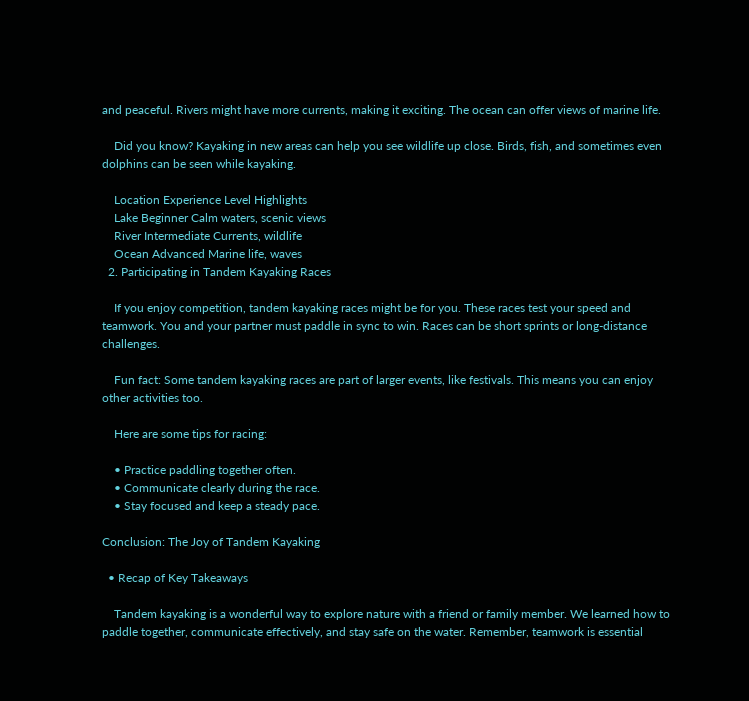and peaceful. Rivers might have more currents, making it exciting. The ocean can offer views of marine life.

    Did you know? Kayaking in new areas can help you see wildlife up close. Birds, fish, and sometimes even dolphins can be seen while kayaking.

    Location Experience Level Highlights
    Lake Beginner Calm waters, scenic views
    River Intermediate Currents, wildlife
    Ocean Advanced Marine life, waves
  2. Participating in Tandem Kayaking Races

    If you enjoy competition, tandem kayaking races might be for you. These races test your speed and teamwork. You and your partner must paddle in sync to win. Races can be short sprints or long-distance challenges.

    Fun fact: Some tandem kayaking races are part of larger events, like festivals. This means you can enjoy other activities too.

    Here are some tips for racing:

    • Practice paddling together often.
    • Communicate clearly during the race.
    • Stay focused and keep a steady pace.

Conclusion: The Joy of Tandem Kayaking

  • Recap of Key Takeaways

    Tandem kayaking is a wonderful way to explore nature with a friend or family member. We learned how to paddle together, communicate effectively, and stay safe on the water. Remember, teamwork is essential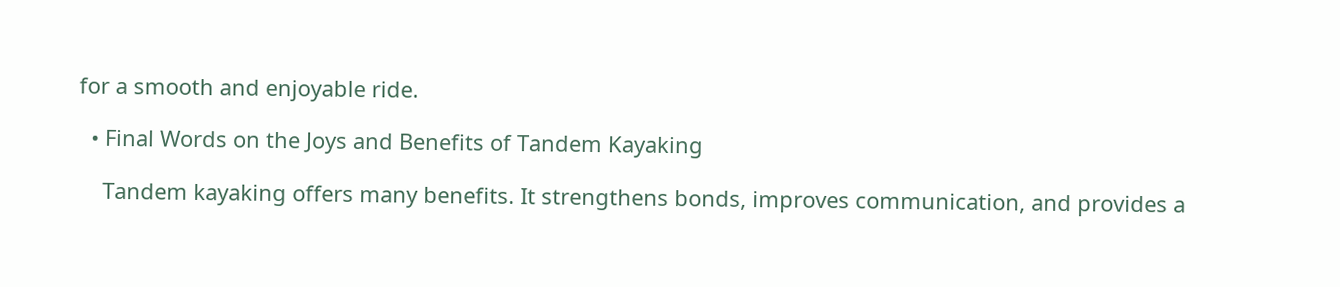for a smooth and enjoyable ride.

  • Final Words on the Joys and Benefits of Tandem Kayaking

    Tandem kayaking offers many benefits. It strengthens bonds, improves communication, and provides a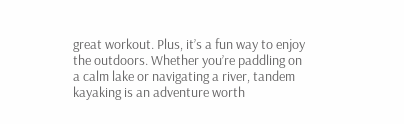great workout. Plus, it’s a fun way to enjoy the outdoors. Whether you’re paddling on a calm lake or navigating a river, tandem kayaking is an adventure worth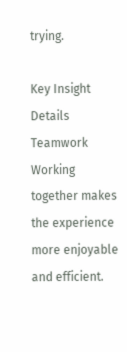trying.

Key Insight Details
Teamwork Working together makes the experience more enjoyable and efficient.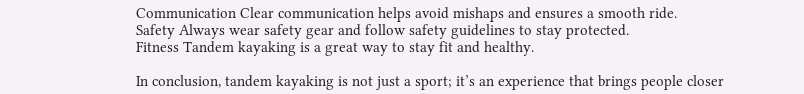Communication Clear communication helps avoid mishaps and ensures a smooth ride.
Safety Always wear safety gear and follow safety guidelines to stay protected.
Fitness Tandem kayaking is a great way to stay fit and healthy.

In conclusion, tandem kayaking is not just a sport; it’s an experience that brings people closer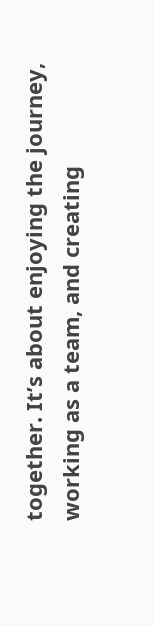together. It’s about enjoying the journey, working as a team, and creating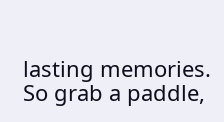lasting memories. So grab a paddle,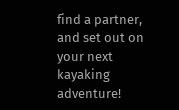find a partner, and set out on your next kayaking adventure!